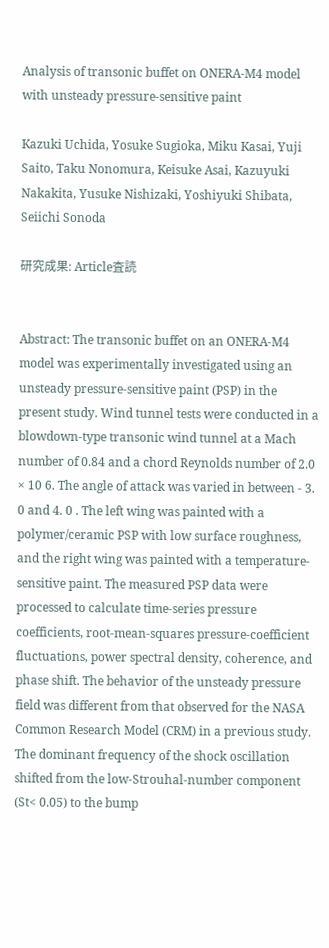Analysis of transonic buffet on ONERA-M4 model with unsteady pressure-sensitive paint

Kazuki Uchida, Yosuke Sugioka, Miku Kasai, Yuji Saito, Taku Nonomura, Keisuke Asai, Kazuyuki Nakakita, Yusuke Nishizaki, Yoshiyuki Shibata, Seiichi Sonoda

研究成果: Article査読


Abstract: The transonic buffet on an ONERA-M4 model was experimentally investigated using an unsteady pressure-sensitive paint (PSP) in the present study. Wind tunnel tests were conducted in a blowdown-type transonic wind tunnel at a Mach number of 0.84 and a chord Reynolds number of 2.0 × 10 6. The angle of attack was varied in between - 3. 0 and 4. 0 . The left wing was painted with a polymer/ceramic PSP with low surface roughness, and the right wing was painted with a temperature-sensitive paint. The measured PSP data were processed to calculate time-series pressure coefficients, root-mean-squares pressure-coefficient fluctuations, power spectral density, coherence, and phase shift. The behavior of the unsteady pressure field was different from that observed for the NASA Common Research Model (CRM) in a previous study. The dominant frequency of the shock oscillation shifted from the low-Strouhal-number component (St< 0.05) to the bump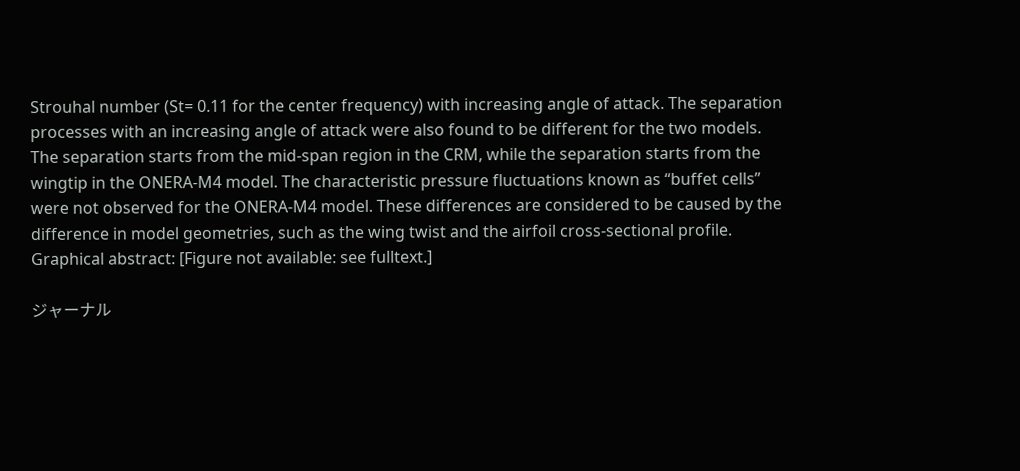Strouhal number (St= 0.11 for the center frequency) with increasing angle of attack. The separation processes with an increasing angle of attack were also found to be different for the two models. The separation starts from the mid-span region in the CRM, while the separation starts from the wingtip in the ONERA-M4 model. The characteristic pressure fluctuations known as “buffet cells” were not observed for the ONERA-M4 model. These differences are considered to be caused by the difference in model geometries, such as the wing twist and the airfoil cross-sectional profile. Graphical abstract: [Figure not available: see fulltext.]

ジャーナル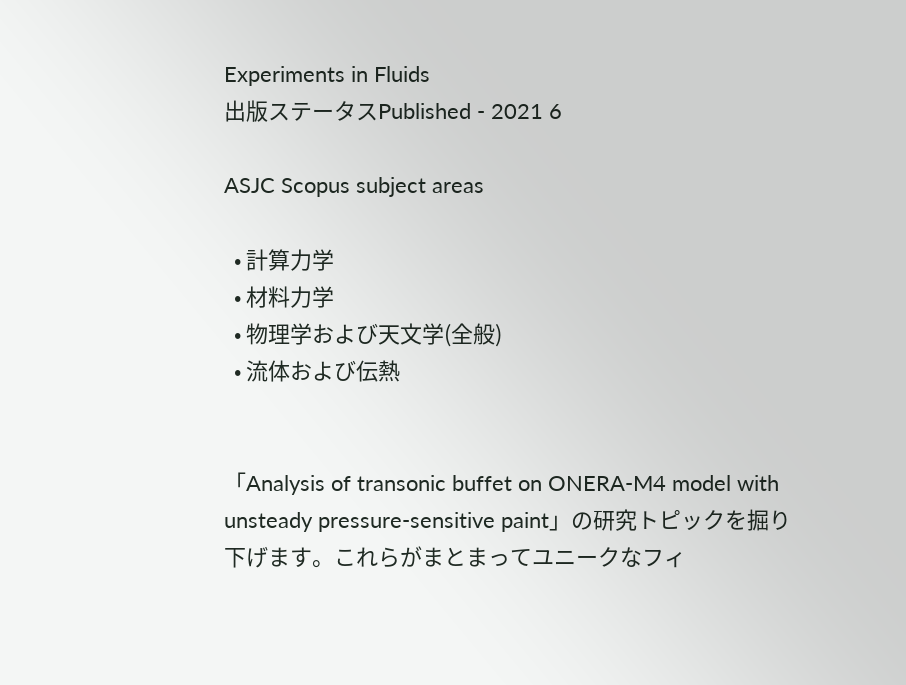Experiments in Fluids
出版ステータスPublished - 2021 6

ASJC Scopus subject areas

  • 計算力学
  • 材料力学
  • 物理学および天文学(全般)
  • 流体および伝熱


「Analysis of transonic buffet on ONERA-M4 model with unsteady pressure-sensitive paint」の研究トピックを掘り下げます。これらがまとまってユニークなフィ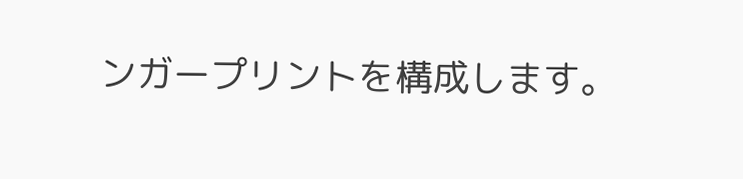ンガープリントを構成します。